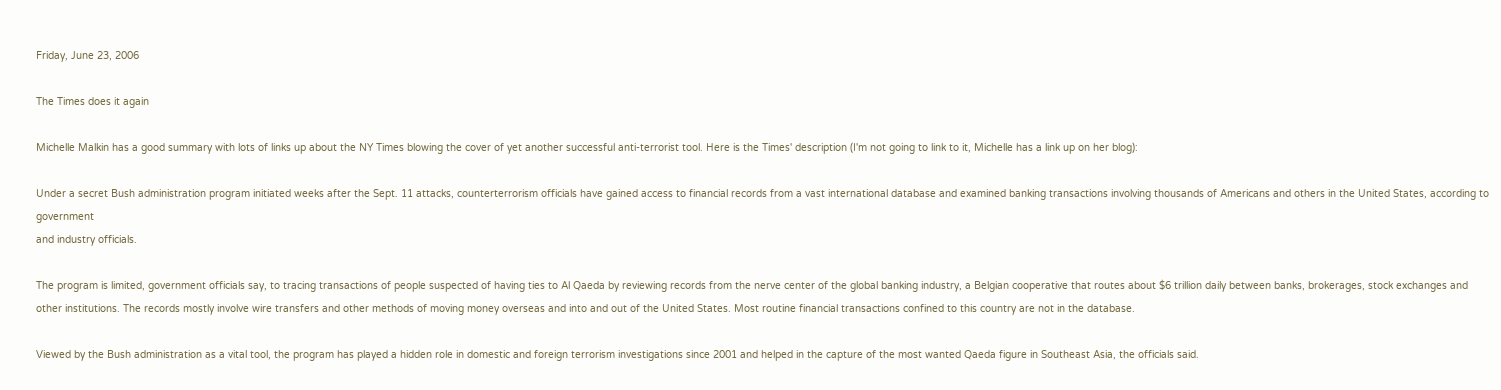Friday, June 23, 2006

The Times does it again

Michelle Malkin has a good summary with lots of links up about the NY Times blowing the cover of yet another successful anti-terrorist tool. Here is the Times' description (I'm not going to link to it, Michelle has a link up on her blog):

Under a secret Bush administration program initiated weeks after the Sept. 11 attacks, counterterrorism officials have gained access to financial records from a vast international database and examined banking transactions involving thousands of Americans and others in the United States, according to government
and industry officials.

The program is limited, government officials say, to tracing transactions of people suspected of having ties to Al Qaeda by reviewing records from the nerve center of the global banking industry, a Belgian cooperative that routes about $6 trillion daily between banks, brokerages, stock exchanges and other institutions. The records mostly involve wire transfers and other methods of moving money overseas and into and out of the United States. Most routine financial transactions confined to this country are not in the database.

Viewed by the Bush administration as a vital tool, the program has played a hidden role in domestic and foreign terrorism investigations since 2001 and helped in the capture of the most wanted Qaeda figure in Southeast Asia, the officials said.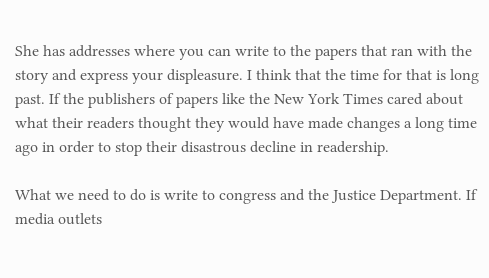She has addresses where you can write to the papers that ran with the story and express your displeasure. I think that the time for that is long past. If the publishers of papers like the New York Times cared about what their readers thought they would have made changes a long time ago in order to stop their disastrous decline in readership.

What we need to do is write to congress and the Justice Department. If media outlets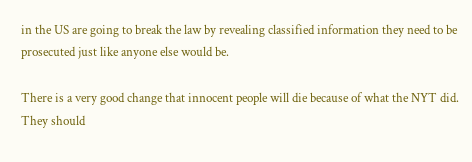in the US are going to break the law by revealing classified information they need to be prosecuted just like anyone else would be.

There is a very good change that innocent people will die because of what the NYT did. They should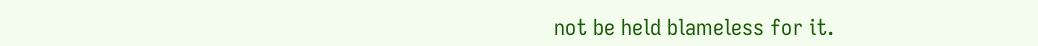not be held blameless for it.